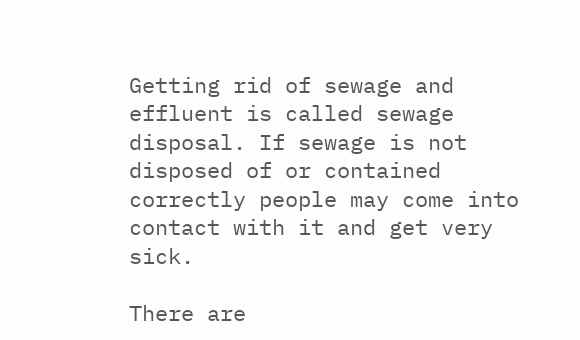Getting rid of sewage and effluent is called sewage disposal. If sewage is not disposed of or contained correctly people may come into contact with it and get very sick.

There are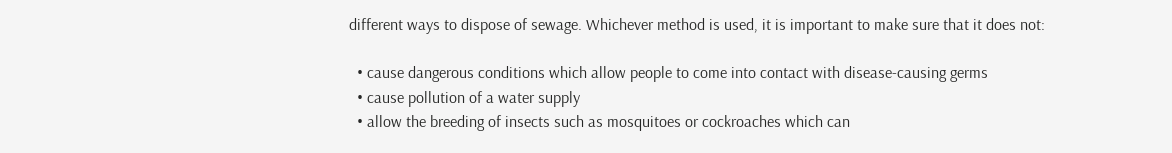different ways to dispose of sewage. Whichever method is used, it is important to make sure that it does not:

  • cause dangerous conditions which allow people to come into contact with disease-causing germs
  • cause pollution of a water supply
  • allow the breeding of insects such as mosquitoes or cockroaches which can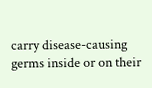carry disease-causing germs inside or on their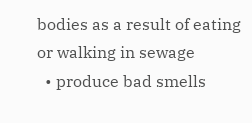bodies as a result of eating or walking in sewage
  • produce bad smells